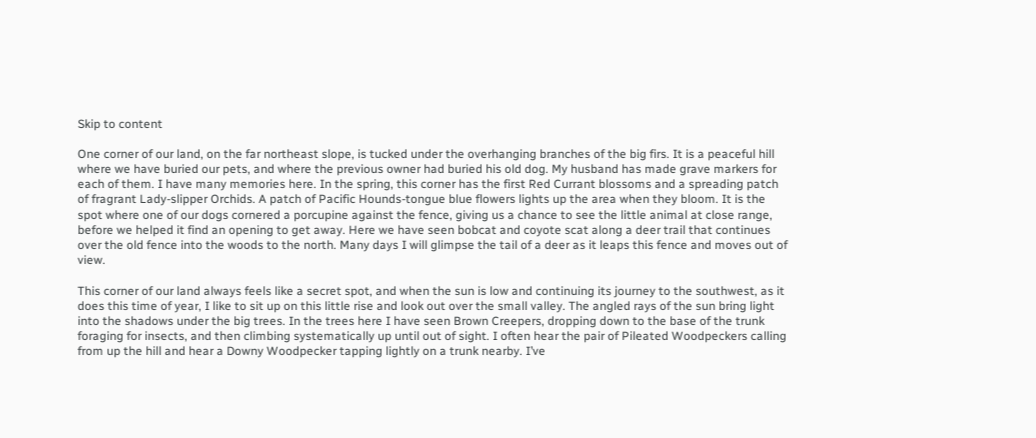Skip to content

One corner of our land, on the far northeast slope, is tucked under the overhanging branches of the big firs. It is a peaceful hill where we have buried our pets, and where the previous owner had buried his old dog. My husband has made grave markers for each of them. I have many memories here. In the spring, this corner has the first Red Currant blossoms and a spreading patch of fragrant Lady-slipper Orchids. A patch of Pacific Hounds-tongue blue flowers lights up the area when they bloom. It is the spot where one of our dogs cornered a porcupine against the fence, giving us a chance to see the little animal at close range, before we helped it find an opening to get away. Here we have seen bobcat and coyote scat along a deer trail that continues over the old fence into the woods to the north. Many days I will glimpse the tail of a deer as it leaps this fence and moves out of view.

This corner of our land always feels like a secret spot, and when the sun is low and continuing its journey to the southwest, as it does this time of year, I like to sit up on this little rise and look out over the small valley. The angled rays of the sun bring light into the shadows under the big trees. In the trees here I have seen Brown Creepers, dropping down to the base of the trunk foraging for insects, and then climbing systematically up until out of sight. I often hear the pair of Pileated Woodpeckers calling from up the hill and hear a Downy Woodpecker tapping lightly on a trunk nearby. I’ve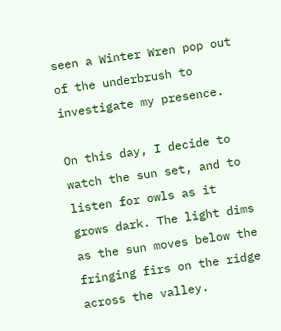seen a Winter Wren pop out of the underbrush to investigate my presence.

On this day, I decide to watch the sun set, and to listen for owls as it grows dark. The light dims as the sun moves below the fringing firs on the ridge across the valley.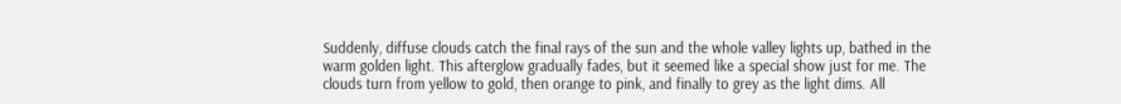Suddenly, diffuse clouds catch the final rays of the sun and the whole valley lights up, bathed in the warm golden light. This afterglow gradually fades, but it seemed like a special show just for me. The clouds turn from yellow to gold, then orange to pink, and finally to grey as the light dims. All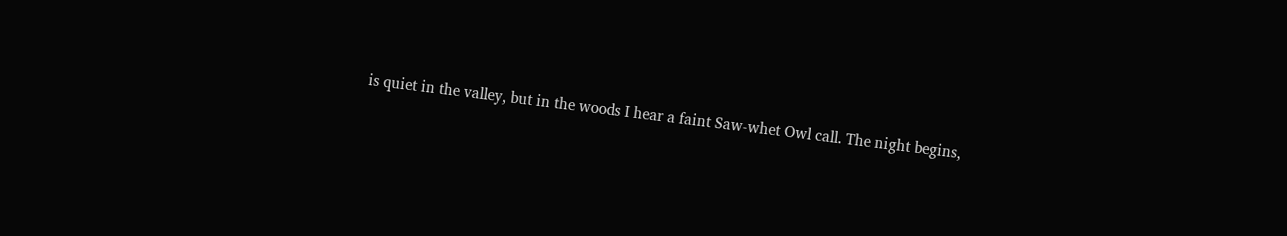is quiet in the valley, but in the woods I hear a faint Saw-whet Owl call. The night begins,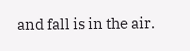and fall is in the air.